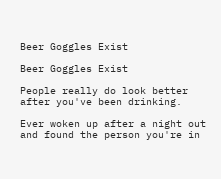Beer Goggles Exist

Beer Goggles Exist

People really do look better after you've been drinking.

Ever woken up after a night out and found the person you're in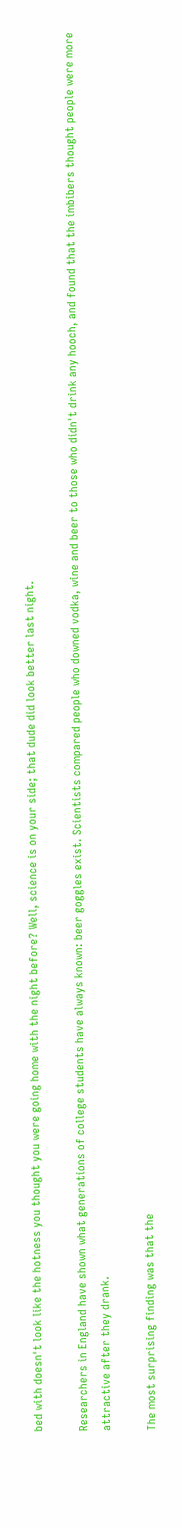bed with doesn't look like the hotness you thought you were going home with the night before? Well, science is on your side; that dude did look better last night.

Researchers in England have shown what generations of college students have always known: beer goggles exist. Scientists compared people who downed vodka, wine and beer to those who didn't drink any hooch, and found that the imbibers thought people were more attractive after they drank.

The most surprising finding was that the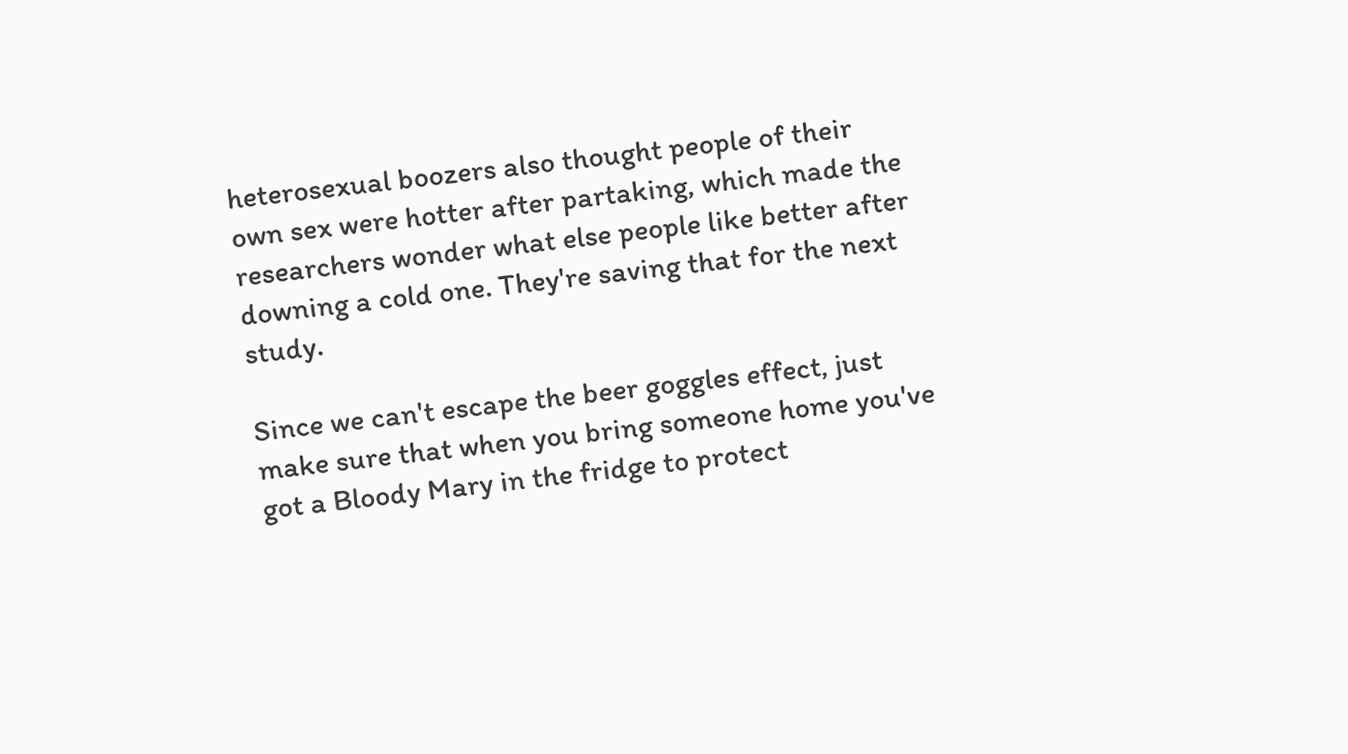heterosexual boozers also thought people of their own sex were hotter after partaking, which made the researchers wonder what else people like better after downing a cold one. They're saving that for the next study.

Since we can't escape the beer goggles effect, just make sure that when you bring someone home you've got a Bloody Mary in the fridge to protect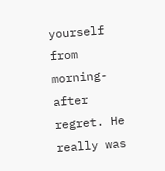yourself from morning-after regret. He really was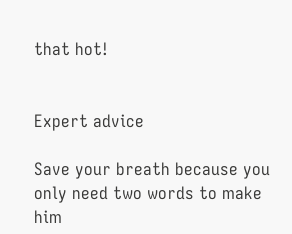that hot!


Expert advice

Save your breath because you only need two words to make him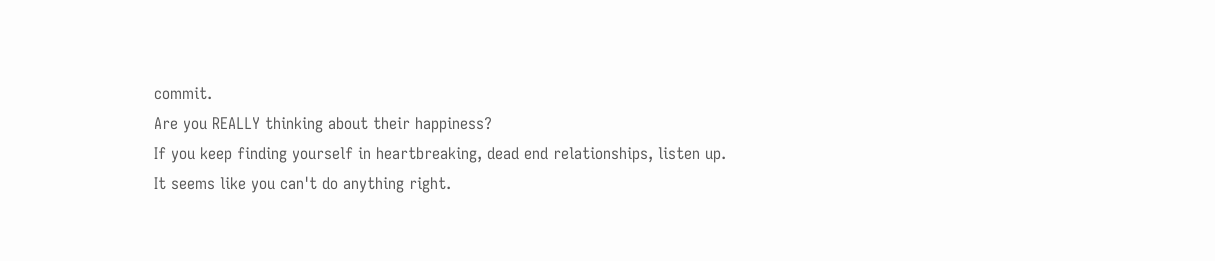commit.
Are you REALLY thinking about their happiness?
If you keep finding yourself in heartbreaking, dead end relationships, listen up.
It seems like you can't do anything right.